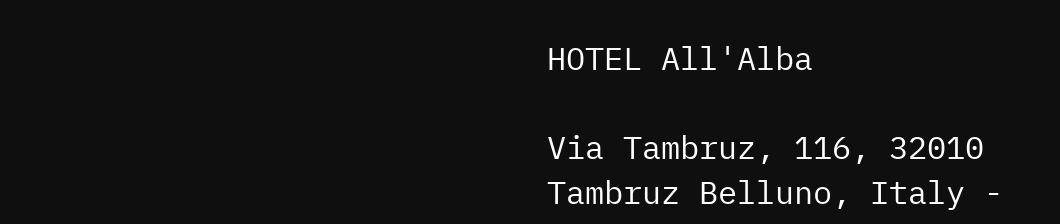HOTEL All'Alba

Via Tambruz, 116, 32010 Tambruz Belluno, Italy -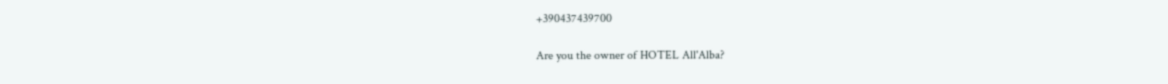+390437439700

Are you the owner of HOTEL All'Alba?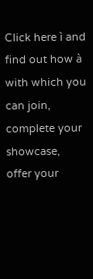Click here ì and find out how à with which you can join, complete your showcase, offer your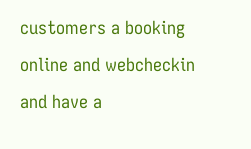customers a booking online and webcheckin and have a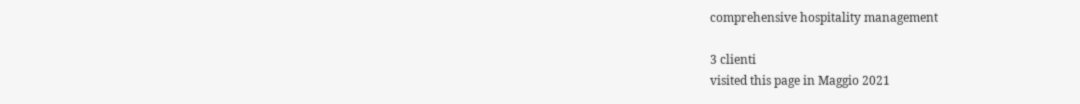comprehensive hospitality management

3 clienti
visited this page in Maggio 2021